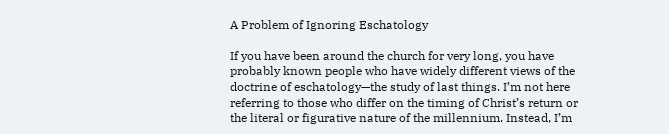A Problem of Ignoring Eschatology

If you have been around the church for very long, you have probably known people who have widely different views of the doctrine of eschatology—the study of last things. I’m not here referring to those who differ on the timing of Christ’s return or the literal or figurative nature of the millennium. Instead, I’m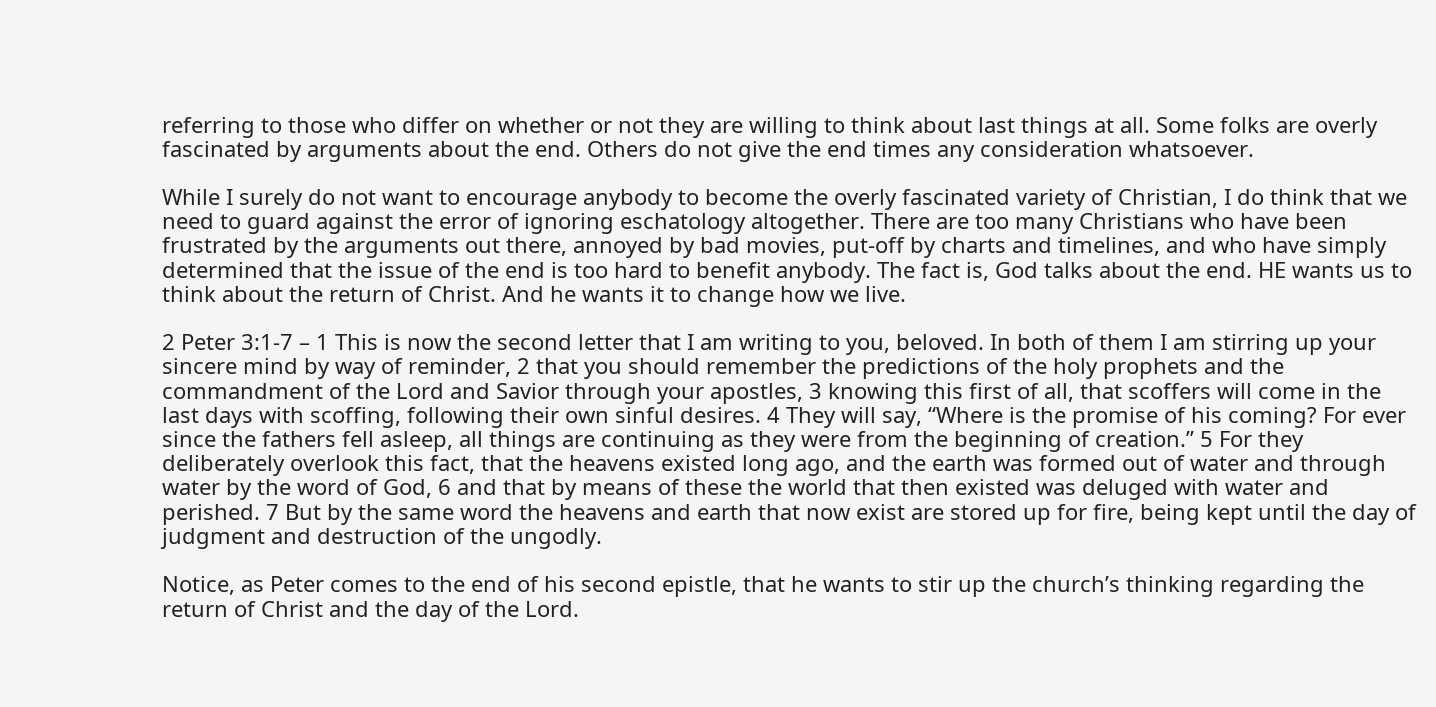referring to those who differ on whether or not they are willing to think about last things at all. Some folks are overly fascinated by arguments about the end. Others do not give the end times any consideration whatsoever.

While I surely do not want to encourage anybody to become the overly fascinated variety of Christian, I do think that we need to guard against the error of ignoring eschatology altogether. There are too many Christians who have been frustrated by the arguments out there, annoyed by bad movies, put-off by charts and timelines, and who have simply determined that the issue of the end is too hard to benefit anybody. The fact is, God talks about the end. HE wants us to think about the return of Christ. And he wants it to change how we live.

2 Peter 3:1-7 – 1 This is now the second letter that I am writing to you, beloved. In both of them I am stirring up your sincere mind by way of reminder, 2 that you should remember the predictions of the holy prophets and the commandment of the Lord and Savior through your apostles, 3 knowing this first of all, that scoffers will come in the last days with scoffing, following their own sinful desires. 4 They will say, “Where is the promise of his coming? For ever since the fathers fell asleep, all things are continuing as they were from the beginning of creation.” 5 For they deliberately overlook this fact, that the heavens existed long ago, and the earth was formed out of water and through water by the word of God, 6 and that by means of these the world that then existed was deluged with water and perished. 7 But by the same word the heavens and earth that now exist are stored up for fire, being kept until the day of judgment and destruction of the ungodly.

Notice, as Peter comes to the end of his second epistle, that he wants to stir up the church’s thinking regarding the return of Christ and the day of the Lord.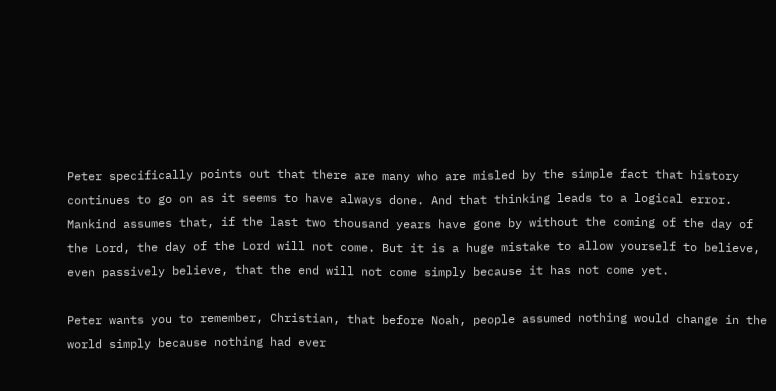Peter specifically points out that there are many who are misled by the simple fact that history continues to go on as it seems to have always done. And that thinking leads to a logical error. Mankind assumes that, if the last two thousand years have gone by without the coming of the day of the Lord, the day of the Lord will not come. But it is a huge mistake to allow yourself to believe, even passively believe, that the end will not come simply because it has not come yet.

Peter wants you to remember, Christian, that before Noah, people assumed nothing would change in the world simply because nothing had ever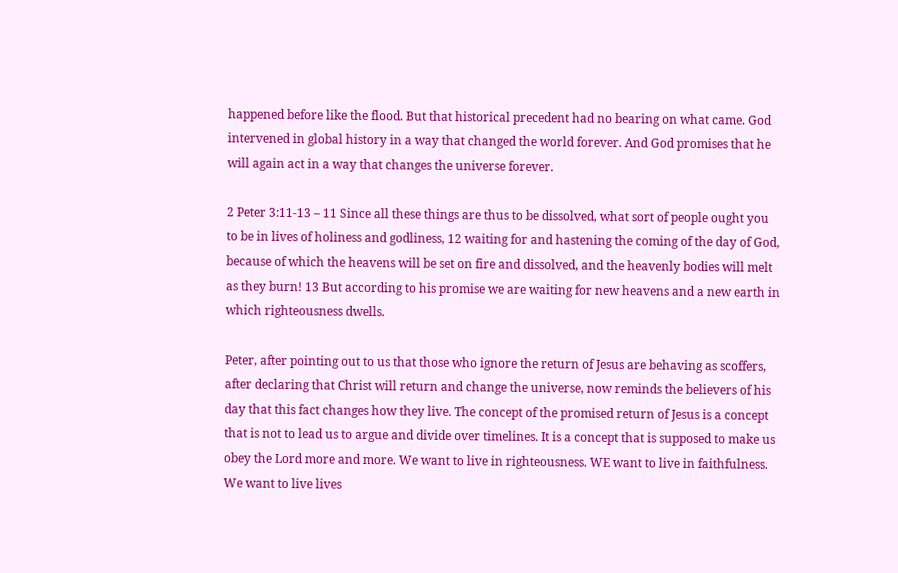happened before like the flood. But that historical precedent had no bearing on what came. God intervened in global history in a way that changed the world forever. And God promises that he will again act in a way that changes the universe forever.

2 Peter 3:11-13 – 11 Since all these things are thus to be dissolved, what sort of people ought you to be in lives of holiness and godliness, 12 waiting for and hastening the coming of the day of God, because of which the heavens will be set on fire and dissolved, and the heavenly bodies will melt as they burn! 13 But according to his promise we are waiting for new heavens and a new earth in which righteousness dwells.

Peter, after pointing out to us that those who ignore the return of Jesus are behaving as scoffers, after declaring that Christ will return and change the universe, now reminds the believers of his day that this fact changes how they live. The concept of the promised return of Jesus is a concept that is not to lead us to argue and divide over timelines. It is a concept that is supposed to make us obey the Lord more and more. We want to live in righteousness. WE want to live in faithfulness. We want to live lives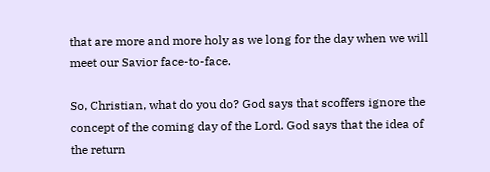that are more and more holy as we long for the day when we will meet our Savior face-to-face.

So, Christian, what do you do? God says that scoffers ignore the concept of the coming day of the Lord. God says that the idea of the return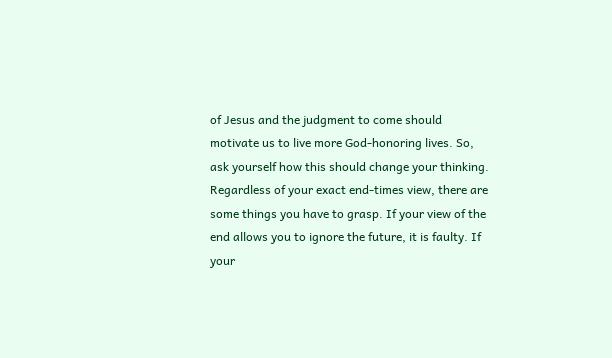of Jesus and the judgment to come should motivate us to live more God-honoring lives. So, ask yourself how this should change your thinking. Regardless of your exact end-times view, there are some things you have to grasp. If your view of the end allows you to ignore the future, it is faulty. If your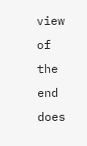view of the end does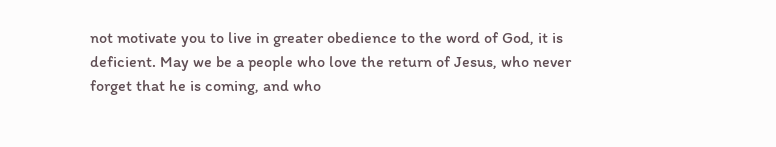not motivate you to live in greater obedience to the word of God, it is deficient. May we be a people who love the return of Jesus, who never forget that he is coming, and who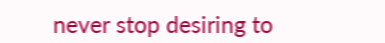never stop desiring to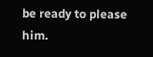be ready to please him.